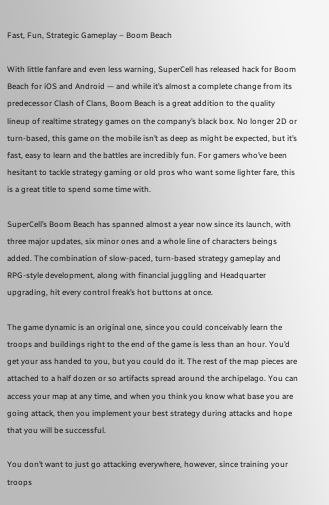Fast, Fun, Strategic Gameplay – Boom Beach

With little fanfare and even less warning, SuperCell has released hack for Boom Beach for iOS and Android — and while it’s almost a complete change from its predecessor Clash of Clans, Boom Beach is a great addition to the quality lineup of realtime strategy games on the company’s black box. No longer 2D or turn-based, this game on the mobile isn’t as deep as might be expected, but it’s fast, easy to learn and the battles are incredibly fun. For gamers who’ve been hesitant to tackle strategy gaming or old pros who want some lighter fare, this is a great title to spend some time with.

SuperCell’s Boom Beach has spanned almost a year now since its launch, with three major updates, six minor ones and a whole line of characters beings added. The combination of slow-paced, turn-based strategy gameplay and RPG-style development, along with financial juggling and Headquarter upgrading, hit every control freak’s hot buttons at once.

The game dynamic is an original one, since you could conceivably learn the troops and buildings right to the end of the game is less than an hour. You’d get your ass handed to you, but you could do it. The rest of the map pieces are attached to a half dozen or so artifacts spread around the archipelago. You can access your map at any time, and when you think you know what base you are going attack, then you implement your best strategy during attacks and hope that you will be successful.

You don’t want to just go attacking everywhere, however, since training your troops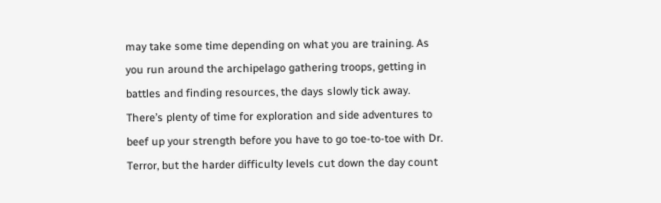may take some time depending on what you are training. As you run around the archipelago gathering troops, getting in battles and finding resources, the days slowly tick away. There’s plenty of time for exploration and side adventures to beef up your strength before you have to go toe-to-toe with Dr. Terror, but the harder difficulty levels cut down the day count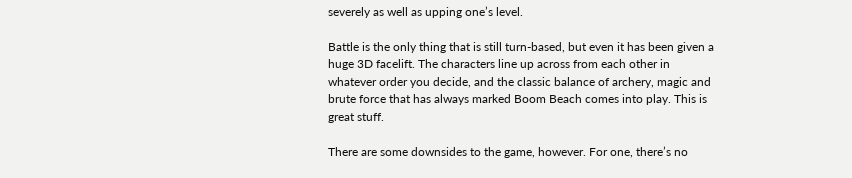severely as well as upping one’s level.

Battle is the only thing that is still turn-based, but even it has been given a huge 3D facelift. The characters line up across from each other in whatever order you decide, and the classic balance of archery, magic and brute force that has always marked Boom Beach comes into play. This is great stuff.

There are some downsides to the game, however. For one, there’s no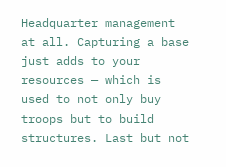Headquarter management at all. Capturing a base just adds to your resources — which is used to not only buy troops but to build structures. Last but not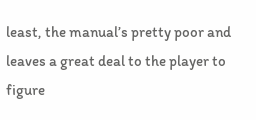least, the manual’s pretty poor and leaves a great deal to the player to figure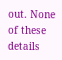out. None of these details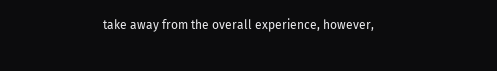take away from the overall experience, however,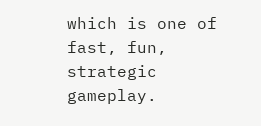which is one of fast, fun, strategic gameplay.